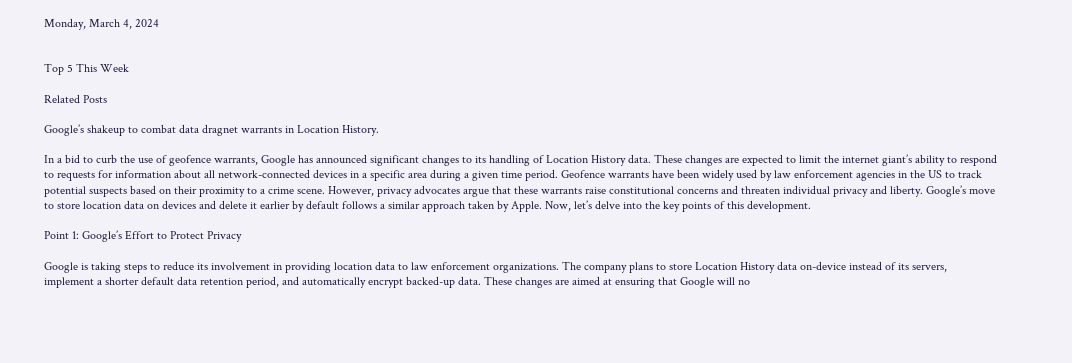Monday, March 4, 2024


Top 5 This Week

Related Posts

Google’s shakeup to combat data dragnet warrants in Location History.

In a bid to curb the use of geofence warrants, Google has announced significant changes to its handling of Location History data. These changes are expected to limit the internet giant’s ability to respond to requests for information about all network-connected devices in a specific area during a given time period. Geofence warrants have been widely used by law enforcement agencies in the US to track potential suspects based on their proximity to a crime scene. However, privacy advocates argue that these warrants raise constitutional concerns and threaten individual privacy and liberty. Google’s move to store location data on devices and delete it earlier by default follows a similar approach taken by Apple. Now, let’s delve into the key points of this development.

Point 1: Google’s Effort to Protect Privacy

Google is taking steps to reduce its involvement in providing location data to law enforcement organizations. The company plans to store Location History data on-device instead of its servers, implement a shorter default data retention period, and automatically encrypt backed-up data. These changes are aimed at ensuring that Google will no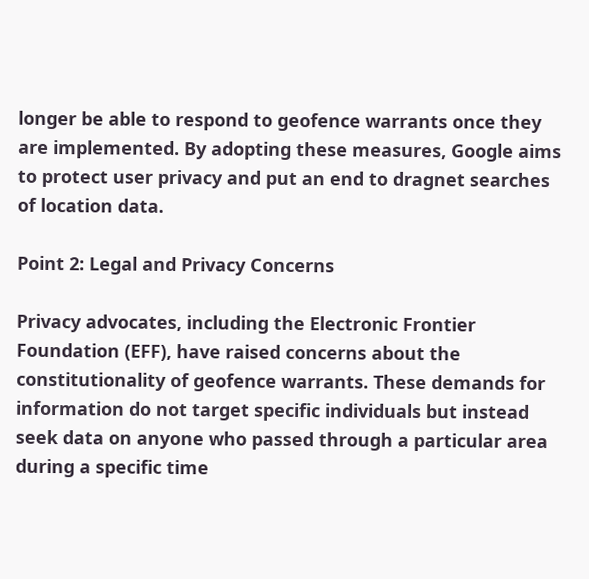longer be able to respond to geofence warrants once they are implemented. By adopting these measures, Google aims to protect user privacy and put an end to dragnet searches of location data.

Point 2: Legal and Privacy Concerns

Privacy advocates, including the Electronic Frontier Foundation (EFF), have raised concerns about the constitutionality of geofence warrants. These demands for information do not target specific individuals but instead seek data on anyone who passed through a particular area during a specific time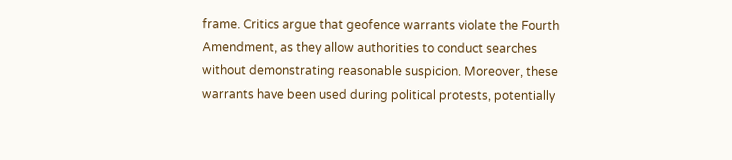frame. Critics argue that geofence warrants violate the Fourth Amendment, as they allow authorities to conduct searches without demonstrating reasonable suspicion. Moreover, these warrants have been used during political protests, potentially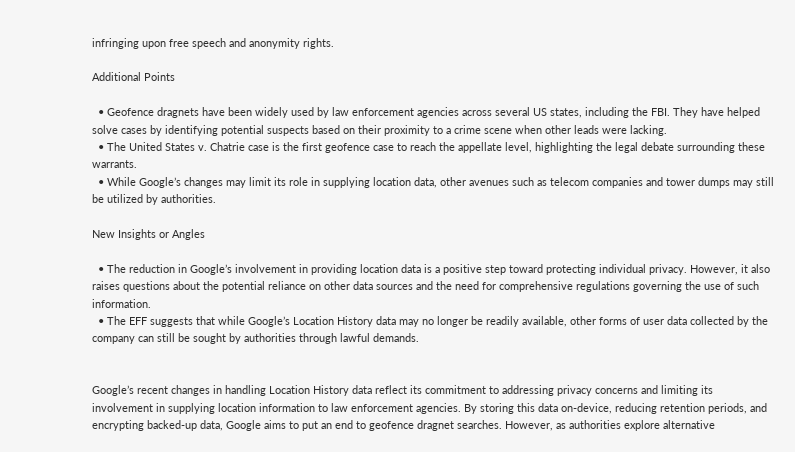infringing upon free speech and anonymity rights.

Additional Points

  • Geofence dragnets have been widely used by law enforcement agencies across several US states, including the FBI. They have helped solve cases by identifying potential suspects based on their proximity to a crime scene when other leads were lacking.
  • The United States v. Chatrie case is the first geofence case to reach the appellate level, highlighting the legal debate surrounding these warrants.
  • While Google’s changes may limit its role in supplying location data, other avenues such as telecom companies and tower dumps may still be utilized by authorities.

New Insights or Angles

  • The reduction in Google’s involvement in providing location data is a positive step toward protecting individual privacy. However, it also raises questions about the potential reliance on other data sources and the need for comprehensive regulations governing the use of such information.
  • The EFF suggests that while Google’s Location History data may no longer be readily available, other forms of user data collected by the company can still be sought by authorities through lawful demands.


Google’s recent changes in handling Location History data reflect its commitment to addressing privacy concerns and limiting its involvement in supplying location information to law enforcement agencies. By storing this data on-device, reducing retention periods, and encrypting backed-up data, Google aims to put an end to geofence dragnet searches. However, as authorities explore alternative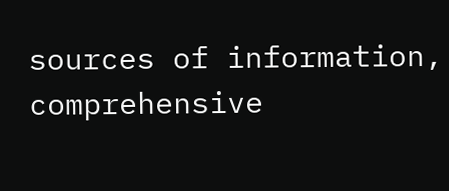sources of information, comprehensive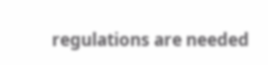regulations are needed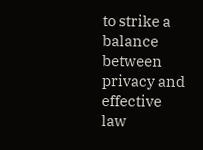to strike a balance between privacy and effective law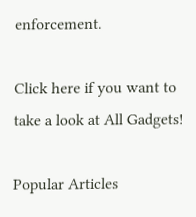enforcement.

Click here if you want to take a look at All Gadgets!

Popular Articles